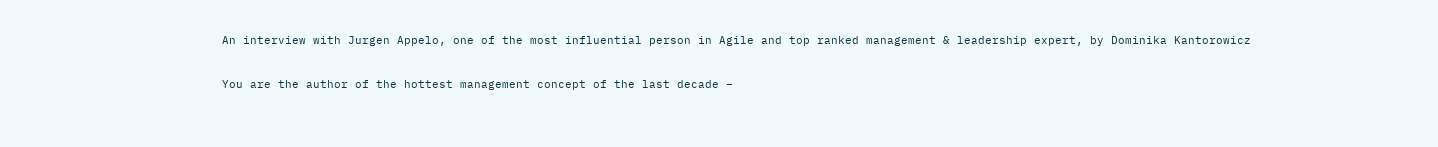An interview with Jurgen Appelo, one of the most influential person in Agile and top ranked management & leadership expert, by Dominika Kantorowicz

You are the author of the hottest management concept of the last decade –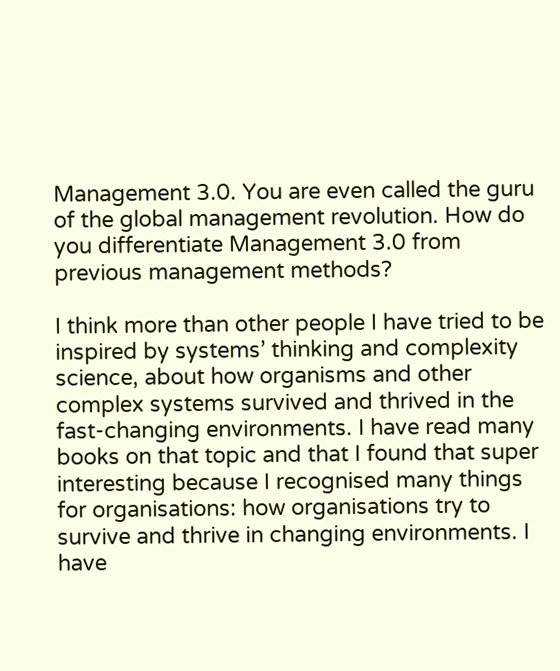Management 3.0. You are even called the guru of the global management revolution. How do you differentiate Management 3.0 from previous management methods?

I think more than other people I have tried to be inspired by systems’ thinking and complexity science, about how organisms and other complex systems survived and thrived in the fast-changing environments. I have read many books on that topic and that I found that super interesting because I recognised many things for organisations: how organisations try to survive and thrive in changing environments. I have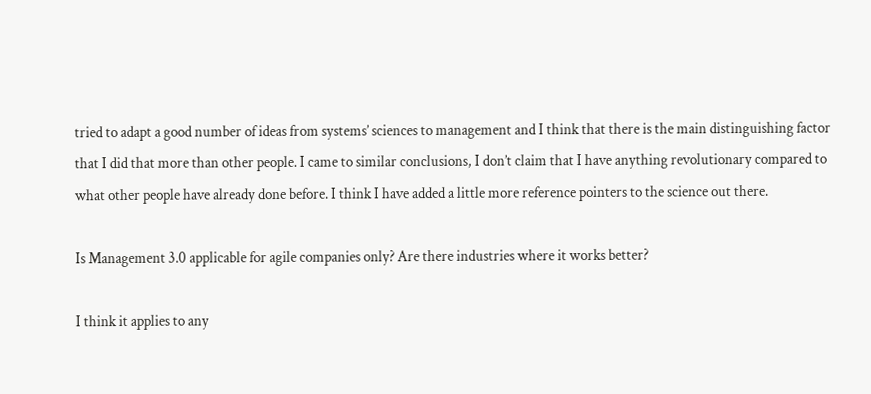tried to adapt a good number of ideas from systems’ sciences to management and I think that there is the main distinguishing factor that I did that more than other people. I came to similar conclusions, I don’t claim that I have anything revolutionary compared to what other people have already done before. I think I have added a little more reference pointers to the science out there.

Is Management 3.0 applicable for agile companies only? Are there industries where it works better?

I think it applies to any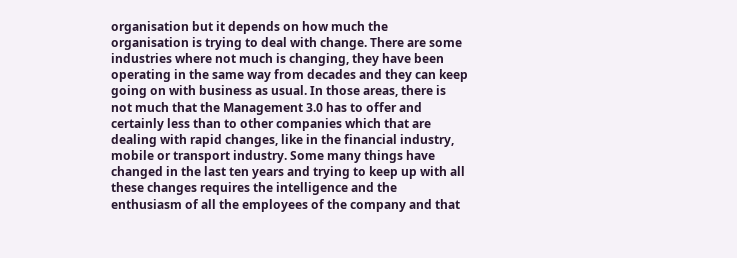organisation but it depends on how much the organisation is trying to deal with change. There are some industries where not much is changing, they have been operating in the same way from decades and they can keep going on with business as usual. In those areas, there is not much that the Management 3.0 has to offer and certainly less than to other companies which that are dealing with rapid changes, like in the financial industry, mobile or transport industry. Some many things have changed in the last ten years and trying to keep up with all these changes requires the intelligence and the enthusiasm of all the employees of the company and that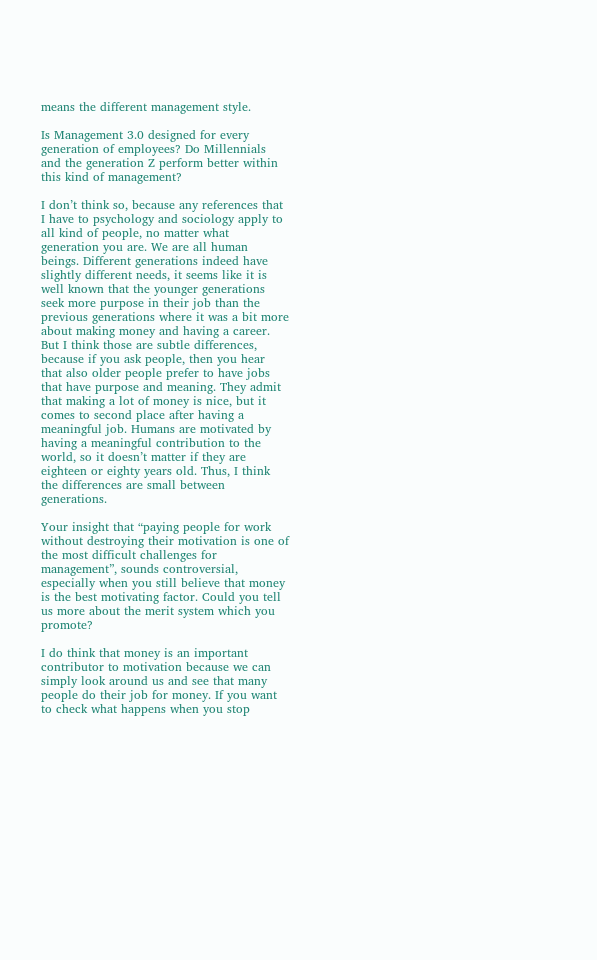means the different management style.

Is Management 3.0 designed for every generation of employees? Do Millennials and the generation Z perform better within this kind of management?

I don’t think so, because any references that I have to psychology and sociology apply to all kind of people, no matter what generation you are. We are all human beings. Different generations indeed have slightly different needs, it seems like it is well known that the younger generations seek more purpose in their job than the previous generations where it was a bit more about making money and having a career. But I think those are subtle differences, because if you ask people, then you hear that also older people prefer to have jobs that have purpose and meaning. They admit that making a lot of money is nice, but it comes to second place after having a meaningful job. Humans are motivated by having a meaningful contribution to the world, so it doesn’t matter if they are eighteen or eighty years old. Thus, I think the differences are small between generations.

Your insight that “paying people for work without destroying their motivation is one of the most difficult challenges for management”, sounds controversial, especially when you still believe that money is the best motivating factor. Could you tell us more about the merit system which you promote?

I do think that money is an important contributor to motivation because we can simply look around us and see that many people do their job for money. If you want to check what happens when you stop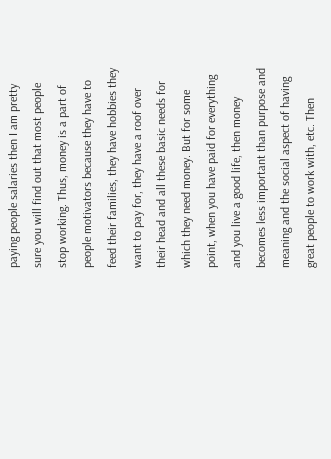paying people salaries then I am pretty sure you will find out that most people stop working. Thus, money is a part of people motivators because they have to feed their families, they have hobbies they want to pay for, they have a roof over their head and all these basic needs for which they need money. But for some point, when you have paid for everything and you live a good life, then money becomes less important than purpose and meaning and the social aspect of having great people to work with, etc. Then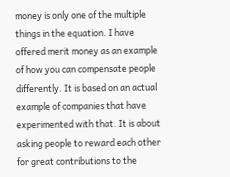money is only one of the multiple things in the equation. I have offered merit money as an example of how you can compensate people differently. It is based on an actual example of companies that have experimented with that. It is about asking people to reward each other for great contributions to the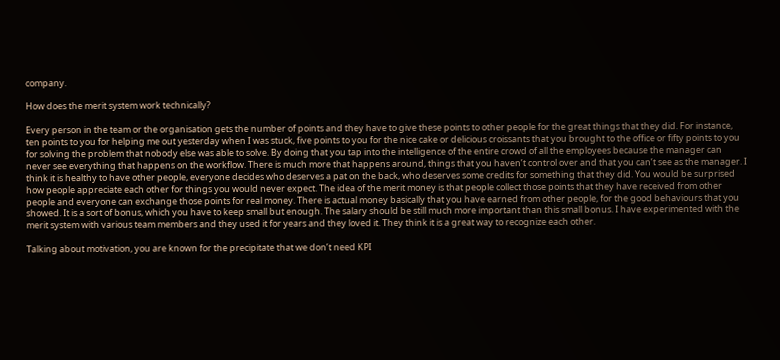company.

How does the merit system work technically?

Every person in the team or the organisation gets the number of points and they have to give these points to other people for the great things that they did. For instance, ten points to you for helping me out yesterday when I was stuck, five points to you for the nice cake or delicious croissants that you brought to the office or fifty points to you for solving the problem that nobody else was able to solve. By doing that you tap into the intelligence of the entire crowd of all the employees because the manager can never see everything that happens on the workflow. There is much more that happens around, things that you haven’t control over and that you can’t see as the manager. I think it is healthy to have other people, everyone decides who deserves a pat on the back, who deserves some credits for something that they did. You would be surprised how people appreciate each other for things you would never expect. The idea of the merit money is that people collect those points that they have received from other people and everyone can exchange those points for real money. There is actual money basically that you have earned from other people, for the good behaviours that you showed. It is a sort of bonus, which you have to keep small but enough. The salary should be still much more important than this small bonus. I have experimented with the merit system with various team members and they used it for years and they loved it. They think it is a great way to recognize each other.

Talking about motivation, you are known for the precipitate that we don’t need KPI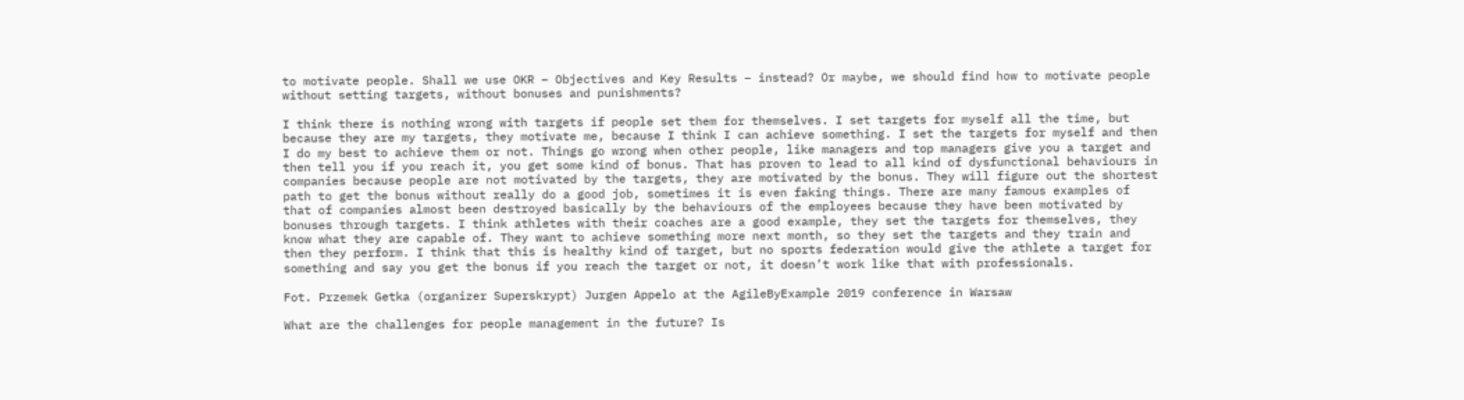to motivate people. Shall we use OKR – Objectives and Key Results – instead? Or maybe, we should find how to motivate people without setting targets, without bonuses and punishments?

I think there is nothing wrong with targets if people set them for themselves. I set targets for myself all the time, but because they are my targets, they motivate me, because I think I can achieve something. I set the targets for myself and then I do my best to achieve them or not. Things go wrong when other people, like managers and top managers give you a target and then tell you if you reach it, you get some kind of bonus. That has proven to lead to all kind of dysfunctional behaviours in companies because people are not motivated by the targets, they are motivated by the bonus. They will figure out the shortest path to get the bonus without really do a good job, sometimes it is even faking things. There are many famous examples of that of companies almost been destroyed basically by the behaviours of the employees because they have been motivated by bonuses through targets. I think athletes with their coaches are a good example, they set the targets for themselves, they know what they are capable of. They want to achieve something more next month, so they set the targets and they train and then they perform. I think that this is healthy kind of target, but no sports federation would give the athlete a target for something and say you get the bonus if you reach the target or not, it doesn’t work like that with professionals.

Fot. Przemek Getka (organizer Superskrypt) Jurgen Appelo at the AgileByExample 2019 conference in Warsaw

What are the challenges for people management in the future? Is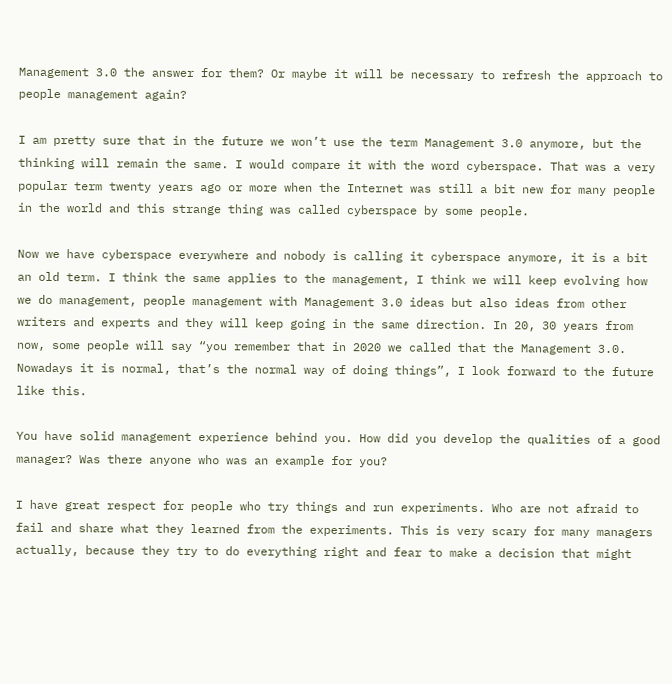Management 3.0 the answer for them? Or maybe it will be necessary to refresh the approach to people management again?

I am pretty sure that in the future we won’t use the term Management 3.0 anymore, but the thinking will remain the same. I would compare it with the word cyberspace. That was a very popular term twenty years ago or more when the Internet was still a bit new for many people in the world and this strange thing was called cyberspace by some people.

Now we have cyberspace everywhere and nobody is calling it cyberspace anymore, it is a bit an old term. I think the same applies to the management, I think we will keep evolving how we do management, people management with Management 3.0 ideas but also ideas from other writers and experts and they will keep going in the same direction. In 20, 30 years from now, some people will say “you remember that in 2020 we called that the Management 3.0. Nowadays it is normal, that’s the normal way of doing things”, I look forward to the future like this.

You have solid management experience behind you. How did you develop the qualities of a good manager? Was there anyone who was an example for you?

I have great respect for people who try things and run experiments. Who are not afraid to fail and share what they learned from the experiments. This is very scary for many managers actually, because they try to do everything right and fear to make a decision that might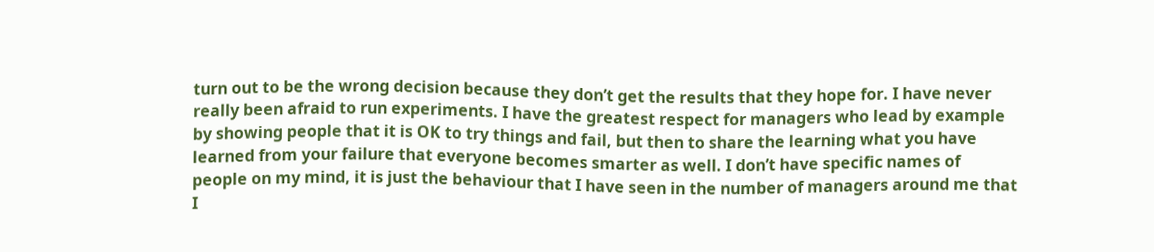turn out to be the wrong decision because they don’t get the results that they hope for. I have never really been afraid to run experiments. I have the greatest respect for managers who lead by example by showing people that it is OK to try things and fail, but then to share the learning what you have learned from your failure that everyone becomes smarter as well. I don’t have specific names of people on my mind, it is just the behaviour that I have seen in the number of managers around me that I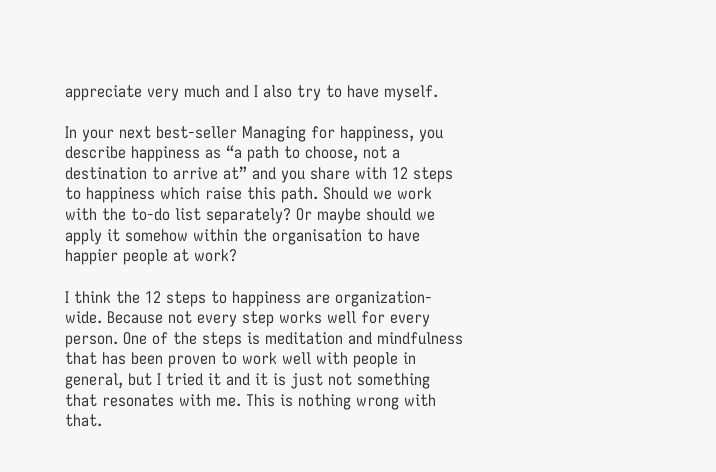appreciate very much and I also try to have myself.

In your next best-seller Managing for happiness, you describe happiness as “a path to choose, not a destination to arrive at” and you share with 12 steps to happiness which raise this path. Should we work with the to-do list separately? Or maybe should we apply it somehow within the organisation to have happier people at work?

I think the 12 steps to happiness are organization-wide. Because not every step works well for every person. One of the steps is meditation and mindfulness that has been proven to work well with people in general, but I tried it and it is just not something that resonates with me. This is nothing wrong with that.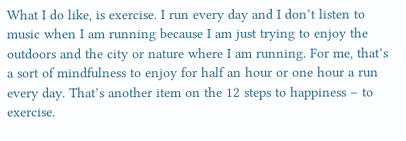What I do like, is exercise. I run every day and I don’t listen to music when I am running because I am just trying to enjoy the outdoors and the city or nature where I am running. For me, that’s a sort of mindfulness to enjoy for half an hour or one hour a run every day. That’s another item on the 12 steps to happiness – to exercise.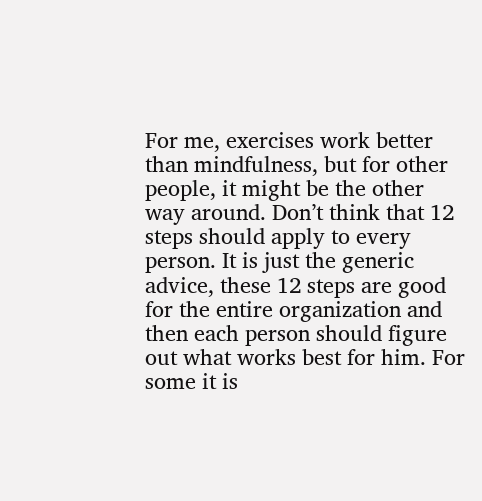For me, exercises work better than mindfulness, but for other people, it might be the other way around. Don’t think that 12 steps should apply to every person. It is just the generic advice, these 12 steps are good for the entire organization and then each person should figure out what works best for him. For some it is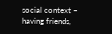social context – having friends,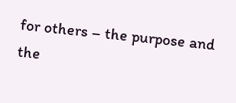for others – the purpose and the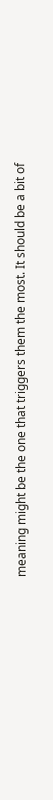meaning might be the one that triggers them the most. It should be a bit of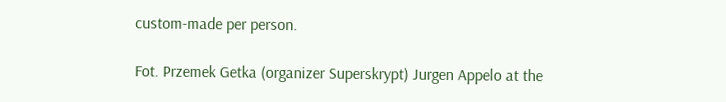custom-made per person.

Fot. Przemek Getka (organizer Superskrypt) Jurgen Appelo at the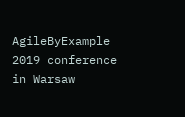AgileByExample 2019 conference in Warsaw